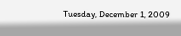Tuesday, December 1, 2009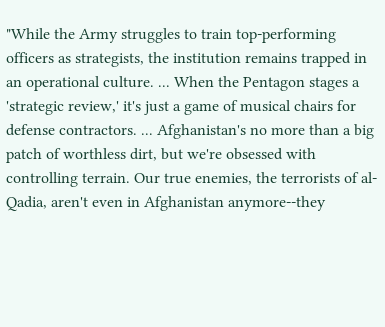"While the Army struggles to train top-performing officers as strategists, the institution remains trapped in an operational culture. ... When the Pentagon stages a 'strategic review,' it's just a game of musical chairs for defense contractors. ... Afghanistan's no more than a big patch of worthless dirt, but we're obsessed with controlling terrain. Our true enemies, the terrorists of al-Qadia, aren't even in Afghanistan anymore--they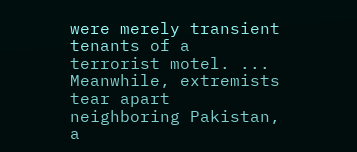were merely transient tenants of a terrorist motel. ... Meanwhile, extremists tear apart neighboring Pakistan, a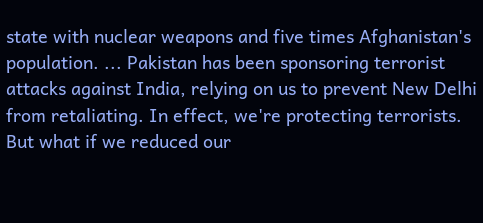state with nuclear weapons and five times Afghanistan's population. ... Pakistan has been sponsoring terrorist attacks against India, relying on us to prevent New Delhi from retaliating. In effect, we're protecting terrorists. But what if we reduced our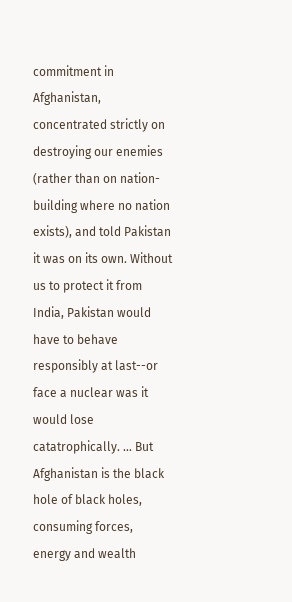commitment in Afghanistan, concentrated strictly on destroying our enemies (rather than on nation-building where no nation exists), and told Pakistan it was on its own. Without us to protect it from India, Pakistan would have to behave responsibly at last--or face a nuclear was it would lose catatrophically. ... But Afghanistan is the black hole of black holes, consuming forces, energy and wealth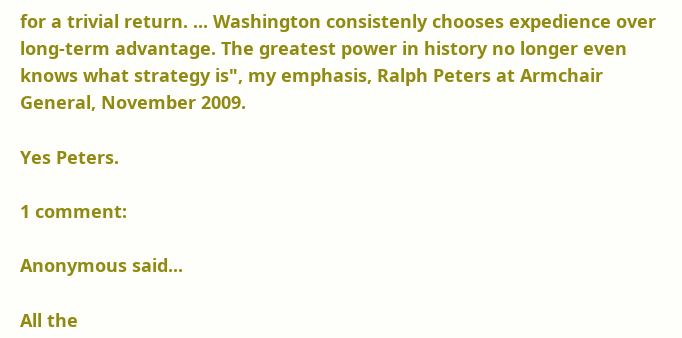for a trivial return. ... Washington consistenly chooses expedience over long-term advantage. The greatest power in history no longer even knows what strategy is", my emphasis, Ralph Peters at Armchair General, November 2009.

Yes Peters.

1 comment:

Anonymous said...

All the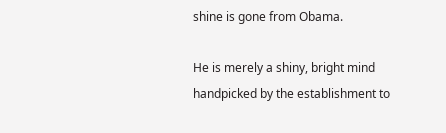shine is gone from Obama.

He is merely a shiny, bright mind handpicked by the establishment to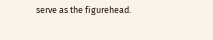serve as the figurehead.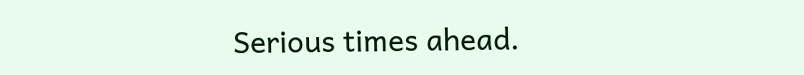Serious times ahead.